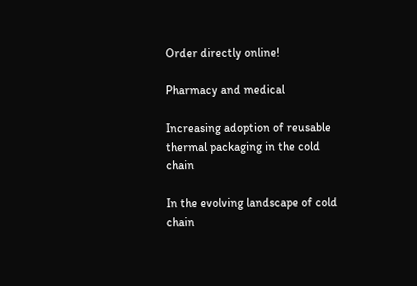Order directly online!

Pharmacy and medical

Increasing adoption of reusable thermal packaging in the cold chain

In the evolving landscape of cold chain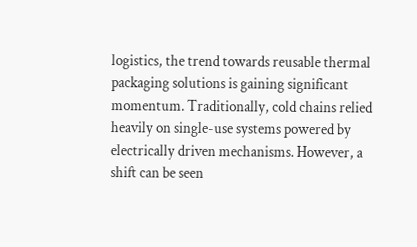logistics, the trend towards reusable thermal packaging solutions is gaining significant momentum. Traditionally, cold chains relied heavily on single-use systems powered by electrically driven mechanisms. However, a shift can be seen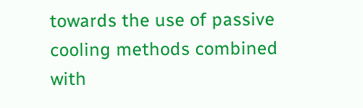towards the use of passive cooling methods combined with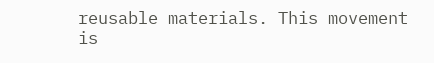reusable materials. This movement is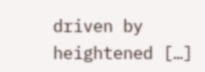driven by heightened […]